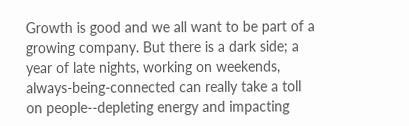Growth is good and we all want to be part of a growing company. But there is a dark side; a year of late nights, working on weekends, always-being-connected can really take a toll on people--depleting energy and impacting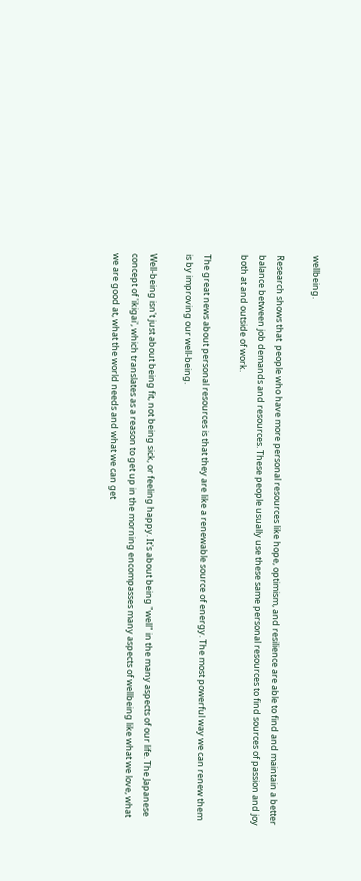wellbeing.

Research shows that  people who have more personal resources like hope, optimism, and resilience are able to find and maintain a better balance between job demands and resources. These people usually use these same personal resources to find sources of passion and joy both at and outside of work.

The great news about personal resources is that they are like a renewable source of energy. The most powerful way we can renew them is by improving our well-being.

Well-being isn't just about being fit, not being sick, or feeling happy. It's about being "well" in the many aspects of our life. The Japanese concept of 'ikigai', which translates as a reason to get up in the morning encompasses many aspects of wellbeing like what we love, what we are good at, what the world needs and what we can get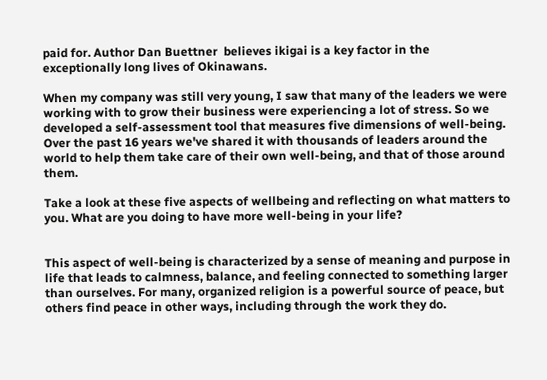paid for. Author Dan Buettner  believes ikigai is a key factor in the exceptionally long lives of Okinawans.

When my company was still very young, I saw that many of the leaders we were working with to grow their business were experiencing a lot of stress. So we developed a self-assessment tool that measures five dimensions of well-being. Over the past 16 years we've shared it with thousands of leaders around the world to help them take care of their own well-being, and that of those around them.

Take a look at these five aspects of wellbeing and reflecting on what matters to you. What are you doing to have more well-being in your life?


This aspect of well-being is characterized by a sense of meaning and purpose in life that leads to calmness, balance, and feeling connected to something larger than ourselves. For many, organized religion is a powerful source of peace, but others find peace in other ways, including through the work they do.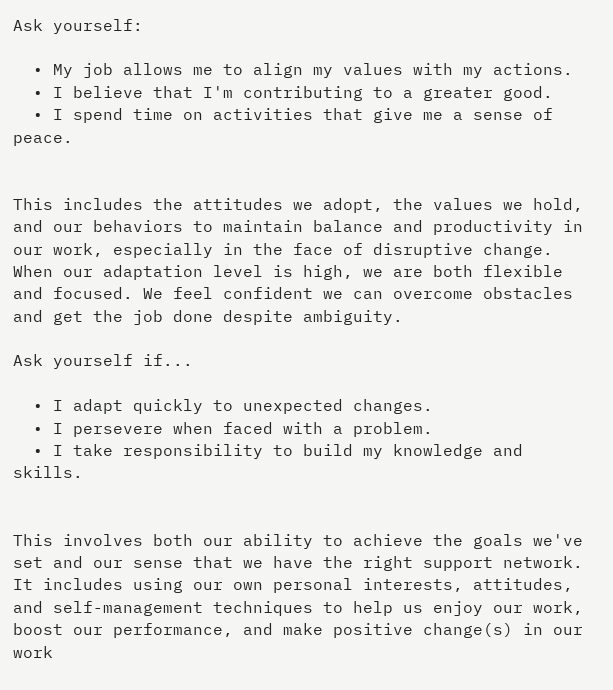Ask yourself:

  • My job allows me to align my values with my actions.
  • I believe that I'm contributing to a greater good.
  • I spend time on activities that give me a sense of peace.


This includes the attitudes we adopt, the values we hold, and our behaviors to maintain balance and productivity in our work, especially in the face of disruptive change. When our adaptation level is high, we are both flexible and focused. We feel confident we can overcome obstacles and get the job done despite ambiguity.

Ask yourself if...

  • I adapt quickly to unexpected changes.
  • I persevere when faced with a problem.
  • I take responsibility to build my knowledge and skills.


This involves both our ability to achieve the goals we've set and our sense that we have the right support network. It includes using our own personal interests, attitudes, and self-management techniques to help us enjoy our work, boost our performance, and make positive change(s) in our work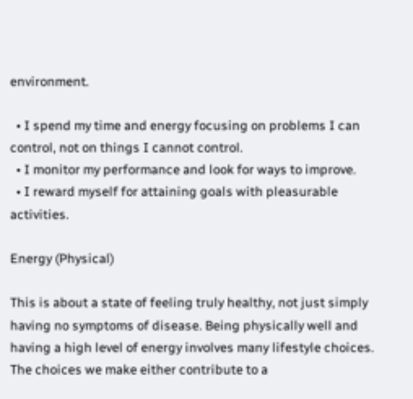environment.

  • I spend my time and energy focusing on problems I can control, not on things I cannot control.
  • I monitor my performance and look for ways to improve.
  • I reward myself for attaining goals with pleasurable activities.

Energy (Physical)

This is about a state of feeling truly healthy, not just simply having no symptoms of disease. Being physically well and having a high level of energy involves many lifestyle choices. The choices we make either contribute to a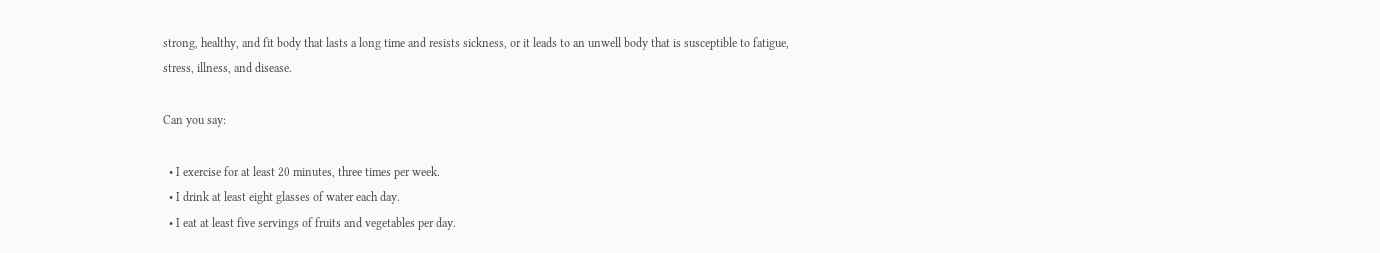strong, healthy, and fit body that lasts a long time and resists sickness, or it leads to an unwell body that is susceptible to fatigue, stress, illness, and disease.

Can you say:

  • I exercise for at least 20 minutes, three times per week.
  • I drink at least eight glasses of water each day.
  • I eat at least five servings of fruits and vegetables per day.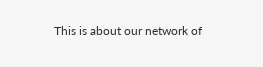This is about our network of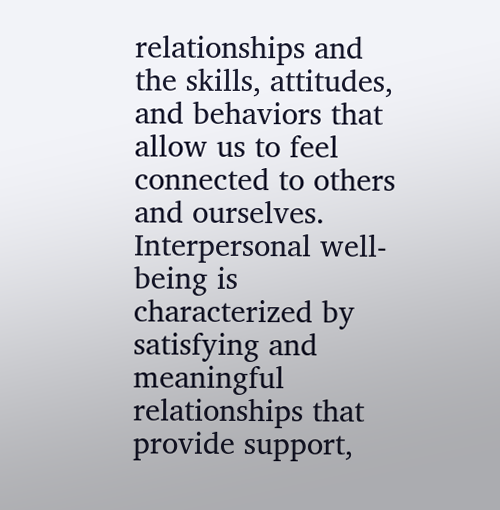relationships and the skills, attitudes, and behaviors that allow us to feel connected to others and ourselves. Interpersonal well-being is characterized by satisfying and meaningful relationships that provide support,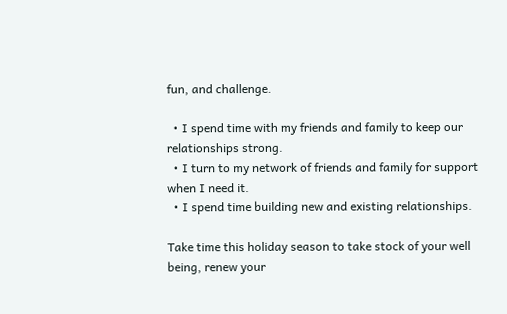fun, and challenge.

  • I spend time with my friends and family to keep our relationships strong.
  • I turn to my network of friends and family for support when I need it.
  • I spend time building new and existing relationships.

Take time this holiday season to take stock of your well being, renew your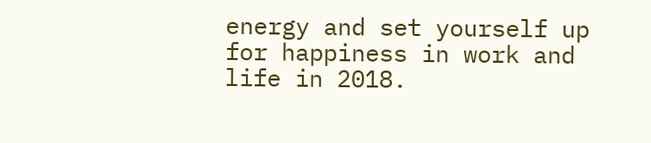energy and set yourself up for happiness in work and life in 2018.